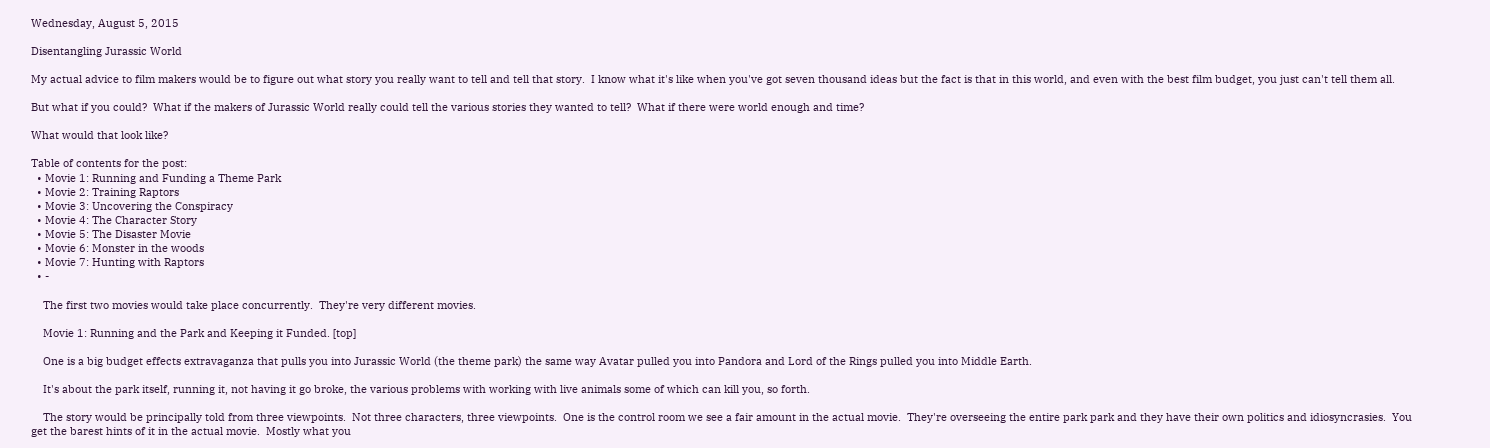Wednesday, August 5, 2015

Disentangling Jurassic World

My actual advice to film makers would be to figure out what story you really want to tell and tell that story.  I know what it's like when you've got seven thousand ideas but the fact is that in this world, and even with the best film budget, you just can't tell them all.

But what if you could?  What if the makers of Jurassic World really could tell the various stories they wanted to tell?  What if there were world enough and time?

What would that look like?

Table of contents for the post:
  • Movie 1: Running and Funding a Theme Park
  • Movie 2: Training Raptors
  • Movie 3: Uncovering the Conspiracy
  • Movie 4: The Character Story
  • Movie 5: The Disaster Movie
  • Movie 6: Monster in the woods
  • Movie 7: Hunting with Raptors
  • -

    The first two movies would take place concurrently.  They're very different movies.

    Movie 1: Running and the Park and Keeping it Funded. [top]

    One is a big budget effects extravaganza that pulls you into Jurassic World (the theme park) the same way Avatar pulled you into Pandora and Lord of the Rings pulled you into Middle Earth.

    It's about the park itself, running it, not having it go broke, the various problems with working with live animals some of which can kill you, so forth.

    The story would be principally told from three viewpoints.  Not three characters, three viewpoints.  One is the control room we see a fair amount in the actual movie.  They're overseeing the entire park park and they have their own politics and idiosyncrasies.  You get the barest hints of it in the actual movie.  Mostly what you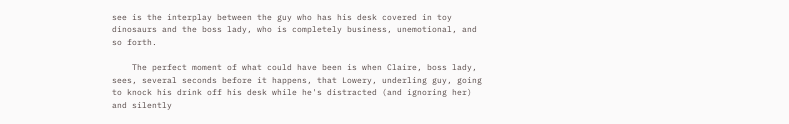see is the interplay between the guy who has his desk covered in toy dinosaurs and the boss lady, who is completely business, unemotional, and so forth.

    The perfect moment of what could have been is when Claire, boss lady, sees, several seconds before it happens, that Lowery, underling guy, going to knock his drink off his desk while he's distracted (and ignoring her) and silently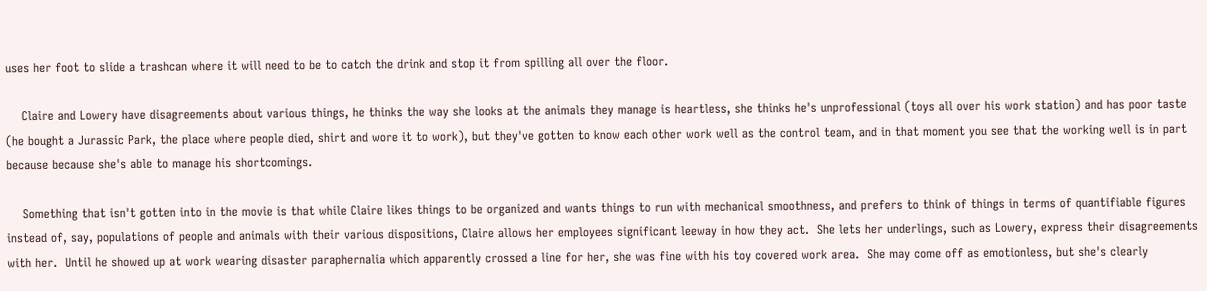uses her foot to slide a trashcan where it will need to be to catch the drink and stop it from spilling all over the floor.

    Claire and Lowery have disagreements about various things, he thinks the way she looks at the animals they manage is heartless, she thinks he's unprofessional (toys all over his work station) and has poor taste (he bought a Jurassic Park, the place where people died, shirt and wore it to work), but they've gotten to know each other work well as the control team, and in that moment you see that the working well is in part because because she's able to manage his shortcomings.

    Something that isn't gotten into in the movie is that while Claire likes things to be organized and wants things to run with mechanical smoothness, and prefers to think of things in terms of quantifiable figures instead of, say, populations of people and animals with their various dispositions, Claire allows her employees significant leeway in how they act.  She lets her underlings, such as Lowery, express their disagreements with her.  Until he showed up at work wearing disaster paraphernalia which apparently crossed a line for her, she was fine with his toy covered work area.  She may come off as emotionless, but she's clearly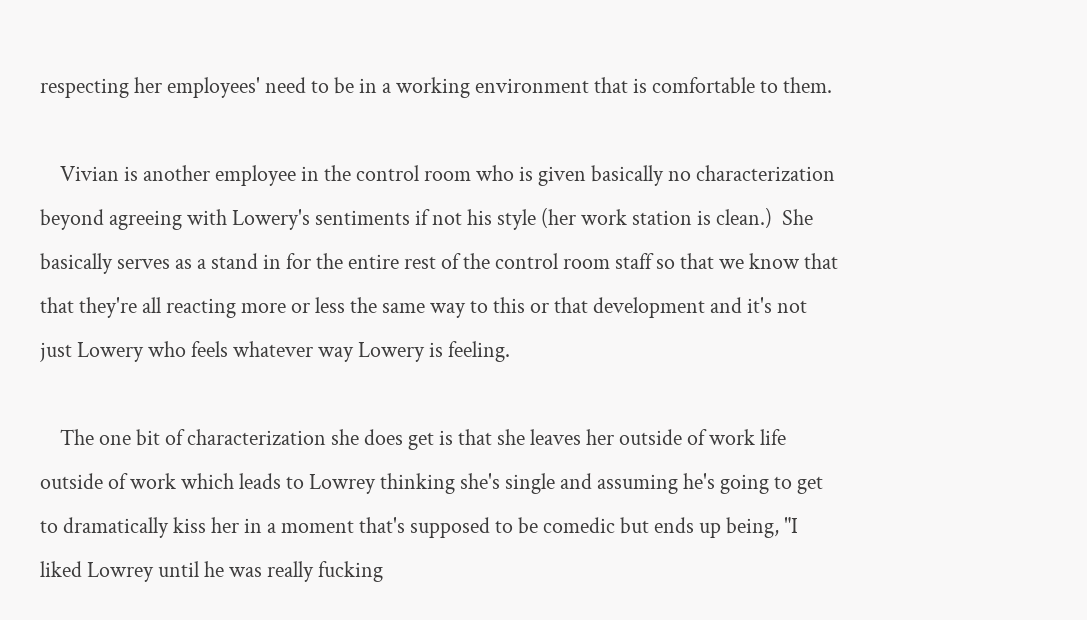respecting her employees' need to be in a working environment that is comfortable to them.

    Vivian is another employee in the control room who is given basically no characterization beyond agreeing with Lowery's sentiments if not his style (her work station is clean.)  She basically serves as a stand in for the entire rest of the control room staff so that we know that that they're all reacting more or less the same way to this or that development and it's not just Lowery who feels whatever way Lowery is feeling.

    The one bit of characterization she does get is that she leaves her outside of work life outside of work which leads to Lowrey thinking she's single and assuming he's going to get to dramatically kiss her in a moment that's supposed to be comedic but ends up being, "I liked Lowrey until he was really fucking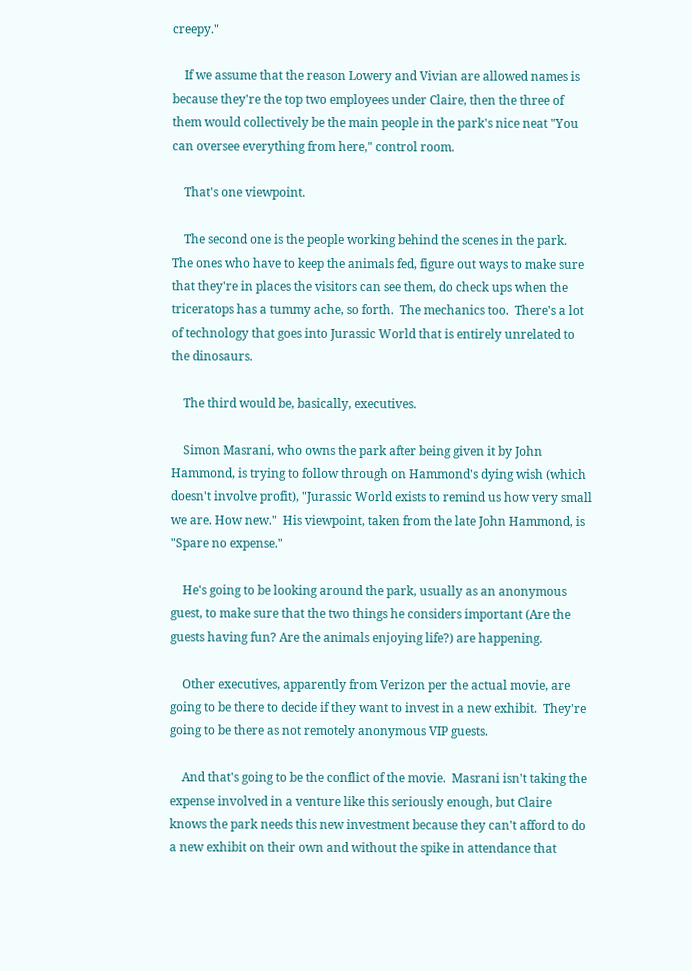creepy."

    If we assume that the reason Lowery and Vivian are allowed names is because they're the top two employees under Claire, then the three of them would collectively be the main people in the park's nice neat "You can oversee everything from here," control room.

    That's one viewpoint.

    The second one is the people working behind the scenes in the park.  The ones who have to keep the animals fed, figure out ways to make sure that they're in places the visitors can see them, do check ups when the triceratops has a tummy ache, so forth.  The mechanics too.  There's a lot of technology that goes into Jurassic World that is entirely unrelated to the dinosaurs.

    The third would be, basically, executives.

    Simon Masrani, who owns the park after being given it by John Hammond, is trying to follow through on Hammond's dying wish (which doesn't involve profit), "Jurassic World exists to remind us how very small we are. How new."  His viewpoint, taken from the late John Hammond, is "Spare no expense."

    He's going to be looking around the park, usually as an anonymous guest, to make sure that the two things he considers important (Are the guests having fun? Are the animals enjoying life?) are happening.

    Other executives, apparently from Verizon per the actual movie, are going to be there to decide if they want to invest in a new exhibit.  They're going to be there as not remotely anonymous VIP guests.

    And that's going to be the conflict of the movie.  Masrani isn't taking the expense involved in a venture like this seriously enough, but Claire knows the park needs this new investment because they can't afford to do a new exhibit on their own and without the spike in attendance that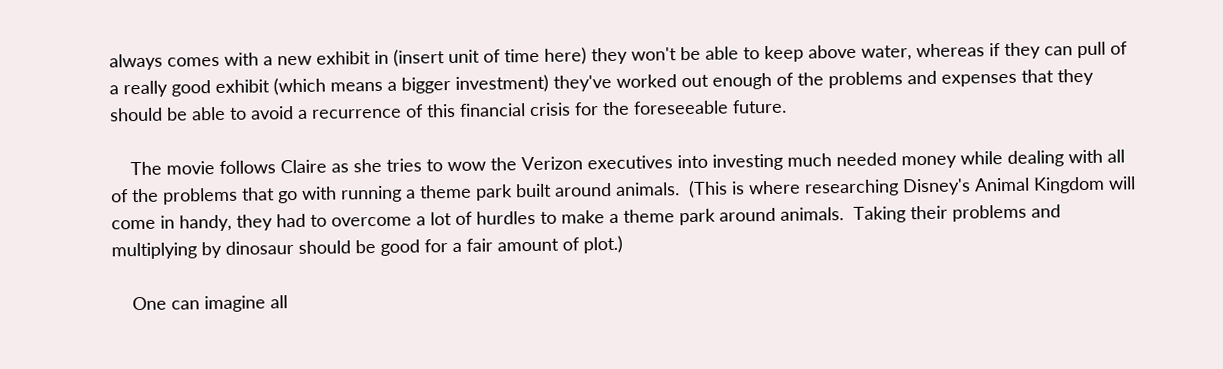always comes with a new exhibit in (insert unit of time here) they won't be able to keep above water, whereas if they can pull of a really good exhibit (which means a bigger investment) they've worked out enough of the problems and expenses that they should be able to avoid a recurrence of this financial crisis for the foreseeable future.

    The movie follows Claire as she tries to wow the Verizon executives into investing much needed money while dealing with all of the problems that go with running a theme park built around animals.  (This is where researching Disney's Animal Kingdom will come in handy, they had to overcome a lot of hurdles to make a theme park around animals.  Taking their problems and multiplying by dinosaur should be good for a fair amount of plot.)

    One can imagine all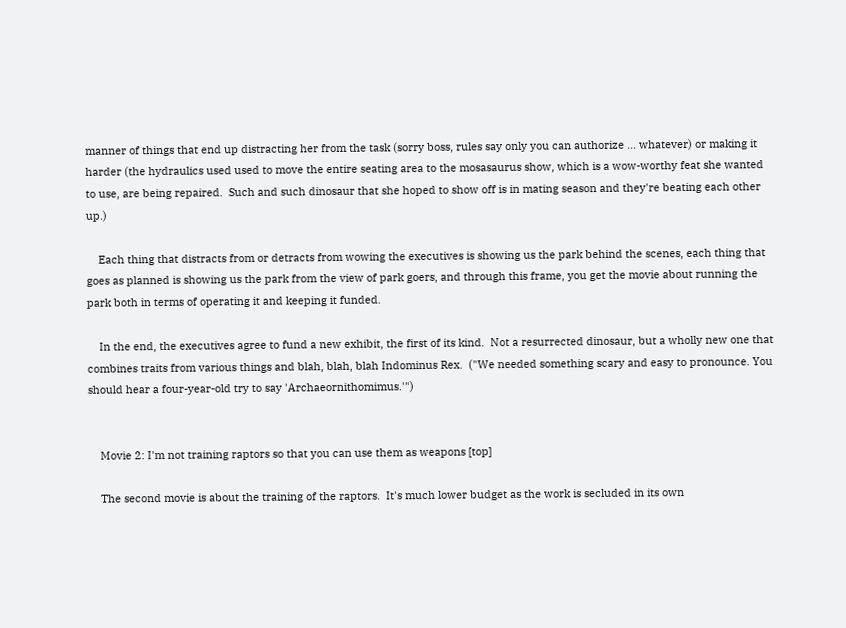manner of things that end up distracting her from the task (sorry boss, rules say only you can authorize ... whatever) or making it harder (the hydraulics used used to move the entire seating area to the mosasaurus show, which is a wow-worthy feat she wanted to use, are being repaired.  Such and such dinosaur that she hoped to show off is in mating season and they're beating each other up.)

    Each thing that distracts from or detracts from wowing the executives is showing us the park behind the scenes, each thing that goes as planned is showing us the park from the view of park goers, and through this frame, you get the movie about running the park both in terms of operating it and keeping it funded.

    In the end, the executives agree to fund a new exhibit, the first of its kind.  Not a resurrected dinosaur, but a wholly new one that combines traits from various things and blah, blah, blah Indominus Rex.  ("We needed something scary and easy to pronounce. You should hear a four-year-old try to say 'Archaeornithomimus.'")


    Movie 2: I'm not training raptors so that you can use them as weapons [top]

    The second movie is about the training of the raptors.  It's much lower budget as the work is secluded in its own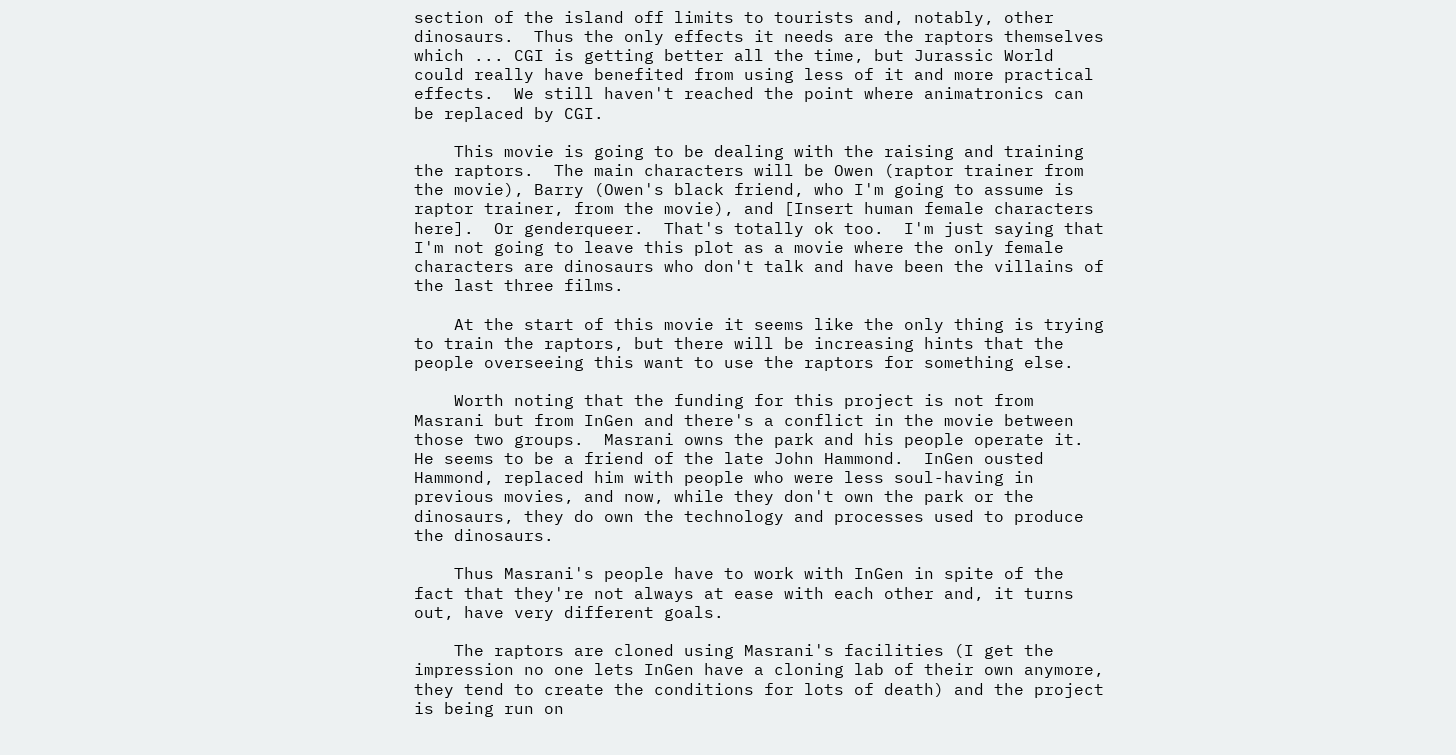section of the island off limits to tourists and, notably, other dinosaurs.  Thus the only effects it needs are the raptors themselves which ... CGI is getting better all the time, but Jurassic World could really have benefited from using less of it and more practical effects.  We still haven't reached the point where animatronics can be replaced by CGI.

    This movie is going to be dealing with the raising and training the raptors.  The main characters will be Owen (raptor trainer from the movie), Barry (Owen's black friend, who I'm going to assume is raptor trainer, from the movie), and [Insert human female characters here].  Or genderqueer.  That's totally ok too.  I'm just saying that I'm not going to leave this plot as a movie where the only female characters are dinosaurs who don't talk and have been the villains of the last three films.

    At the start of this movie it seems like the only thing is trying to train the raptors, but there will be increasing hints that the people overseeing this want to use the raptors for something else.

    Worth noting that the funding for this project is not from Masrani but from InGen and there's a conflict in the movie between those two groups.  Masrani owns the park and his people operate it.  He seems to be a friend of the late John Hammond.  InGen ousted Hammond, replaced him with people who were less soul-having in previous movies, and now, while they don't own the park or the dinosaurs, they do own the technology and processes used to produce the dinosaurs.

    Thus Masrani's people have to work with InGen in spite of the fact that they're not always at ease with each other and, it turns out, have very different goals.

    The raptors are cloned using Masrani's facilities (I get the impression no one lets InGen have a cloning lab of their own anymore, they tend to create the conditions for lots of death) and the project is being run on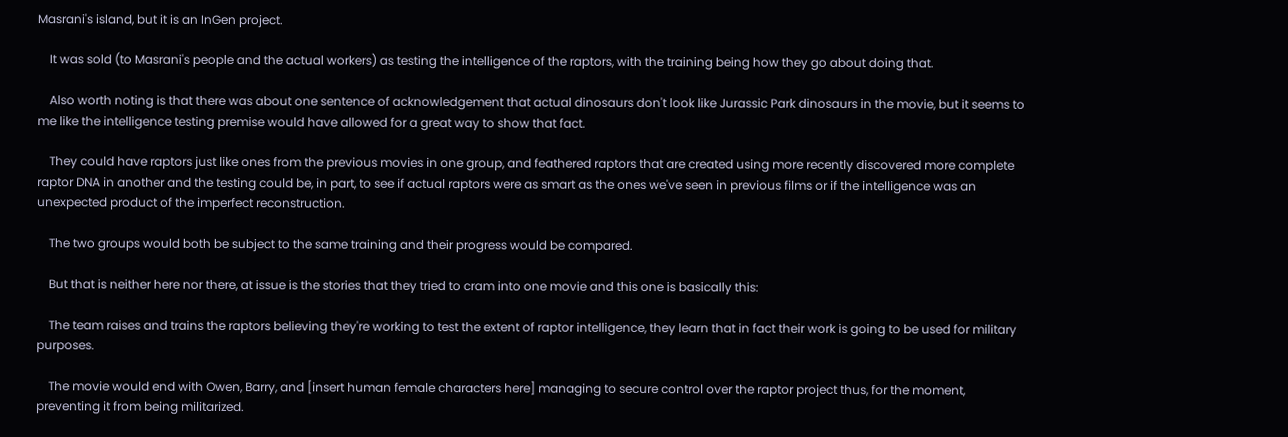Masrani's island, but it is an InGen project.

    It was sold (to Masrani's people and the actual workers) as testing the intelligence of the raptors, with the training being how they go about doing that.

    Also worth noting is that there was about one sentence of acknowledgement that actual dinosaurs don't look like Jurassic Park dinosaurs in the movie, but it seems to me like the intelligence testing premise would have allowed for a great way to show that fact.

    They could have raptors just like ones from the previous movies in one group, and feathered raptors that are created using more recently discovered more complete raptor DNA in another and the testing could be, in part, to see if actual raptors were as smart as the ones we've seen in previous films or if the intelligence was an unexpected product of the imperfect reconstruction.

    The two groups would both be subject to the same training and their progress would be compared.

    But that is neither here nor there, at issue is the stories that they tried to cram into one movie and this one is basically this:

    The team raises and trains the raptors believing they're working to test the extent of raptor intelligence, they learn that in fact their work is going to be used for military purposes.

    The movie would end with Owen, Barry, and [insert human female characters here] managing to secure control over the raptor project thus, for the moment, preventing it from being militarized.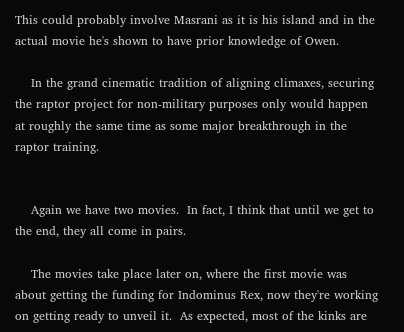This could probably involve Masrani as it is his island and in the actual movie he's shown to have prior knowledge of Owen.

    In the grand cinematic tradition of aligning climaxes, securing the raptor project for non-military purposes only would happen at roughly the same time as some major breakthrough in the raptor training.


    Again we have two movies.  In fact, I think that until we get to the end, they all come in pairs.

    The movies take place later on, where the first movie was about getting the funding for Indominus Rex, now they're working on getting ready to unveil it.  As expected, most of the kinks are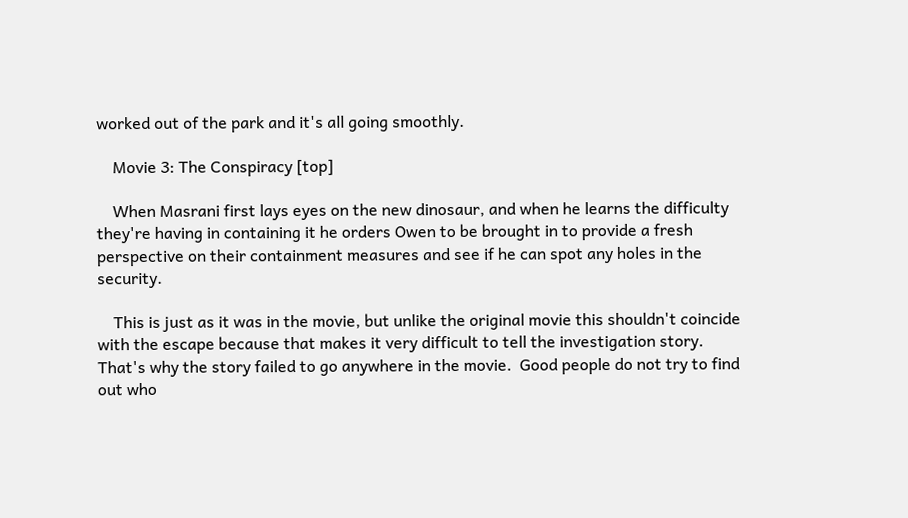worked out of the park and it's all going smoothly.

    Movie 3: The Conspiracy [top]

    When Masrani first lays eyes on the new dinosaur, and when he learns the difficulty they're having in containing it he orders Owen to be brought in to provide a fresh perspective on their containment measures and see if he can spot any holes in the security.

    This is just as it was in the movie, but unlike the original movie this shouldn't coincide with the escape because that makes it very difficult to tell the investigation story.  That's why the story failed to go anywhere in the movie.  Good people do not try to find out who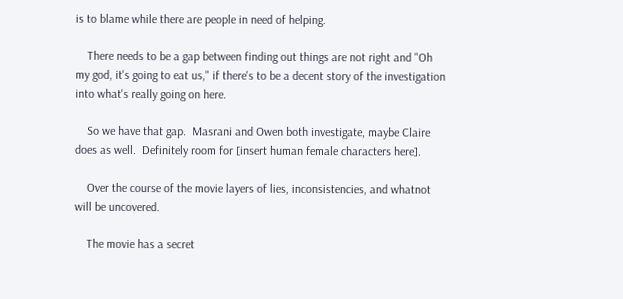is to blame while there are people in need of helping.

    There needs to be a gap between finding out things are not right and "Oh my god, it's going to eat us," if there's to be a decent story of the investigation into what's really going on here.

    So we have that gap.  Masrani and Owen both investigate, maybe Claire does as well.  Definitely room for [insert human female characters here].

    Over the course of the movie layers of lies, inconsistencies, and whatnot will be uncovered.

    The movie has a secret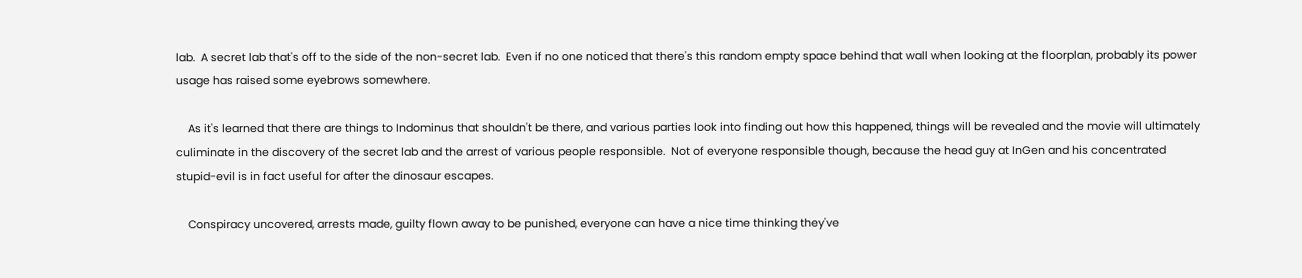lab.  A secret lab that's off to the side of the non-secret lab.  Even if no one noticed that there's this random empty space behind that wall when looking at the floorplan, probably its power usage has raised some eyebrows somewhere.

    As it's learned that there are things to Indominus that shouldn't be there, and various parties look into finding out how this happened, things will be revealed and the movie will ultimately culiminate in the discovery of the secret lab and the arrest of various people responsible.  Not of everyone responsible though, because the head guy at InGen and his concentrated stupid-evil is in fact useful for after the dinosaur escapes.

    Conspiracy uncovered, arrests made, guilty flown away to be punished, everyone can have a nice time thinking they've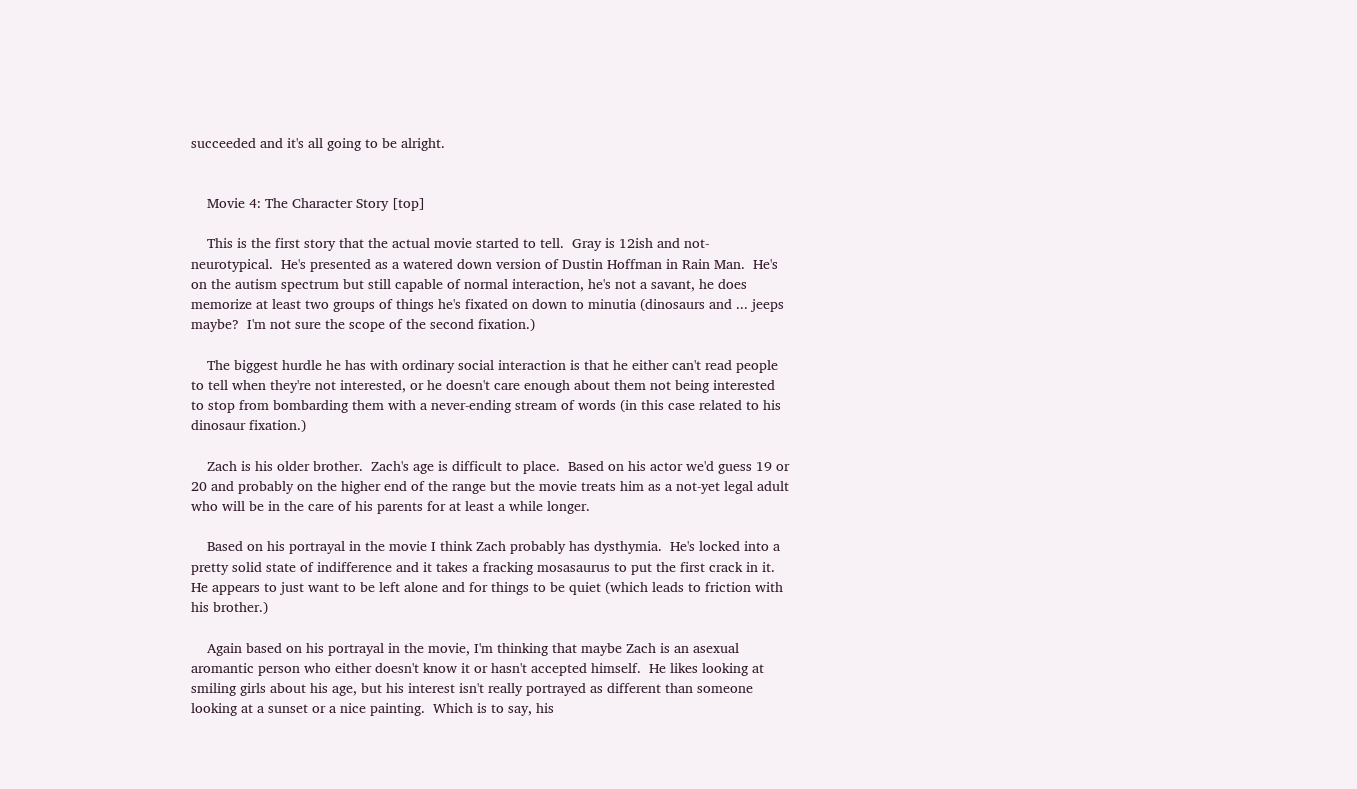succeeded and it's all going to be alright.


    Movie 4: The Character Story [top]

    This is the first story that the actual movie started to tell.  Gray is 12ish and not-neurotypical.  He's presented as a watered down version of Dustin Hoffman in Rain Man.  He's on the autism spectrum but still capable of normal interaction, he's not a savant, he does memorize at least two groups of things he's fixated on down to minutia (dinosaurs and ... jeeps maybe?  I'm not sure the scope of the second fixation.)

    The biggest hurdle he has with ordinary social interaction is that he either can't read people to tell when they're not interested, or he doesn't care enough about them not being interested to stop from bombarding them with a never-ending stream of words (in this case related to his dinosaur fixation.)

    Zach is his older brother.  Zach's age is difficult to place.  Based on his actor we'd guess 19 or 20 and probably on the higher end of the range but the movie treats him as a not-yet legal adult who will be in the care of his parents for at least a while longer.

    Based on his portrayal in the movie I think Zach probably has dysthymia.  He's locked into a pretty solid state of indifference and it takes a fracking mosasaurus to put the first crack in it.  He appears to just want to be left alone and for things to be quiet (which leads to friction with his brother.)

    Again based on his portrayal in the movie, I'm thinking that maybe Zach is an asexual aromantic person who either doesn't know it or hasn't accepted himself.  He likes looking at smiling girls about his age, but his interest isn't really portrayed as different than someone looking at a sunset or a nice painting.  Which is to say, his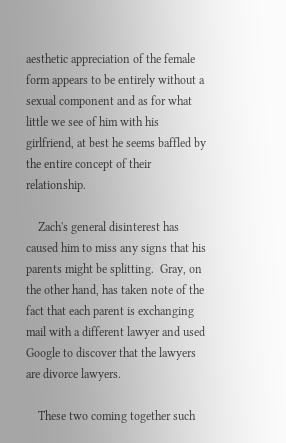aesthetic appreciation of the female form appears to be entirely without a sexual component and as for what little we see of him with his girlfriend, at best he seems baffled by the entire concept of their relationship.

    Zach's general disinterest has caused him to miss any signs that his parents might be splitting.  Gray, on the other hand, has taken note of the fact that each parent is exchanging mail with a different lawyer and used Google to discover that the lawyers are divorce lawyers.

    These two coming together such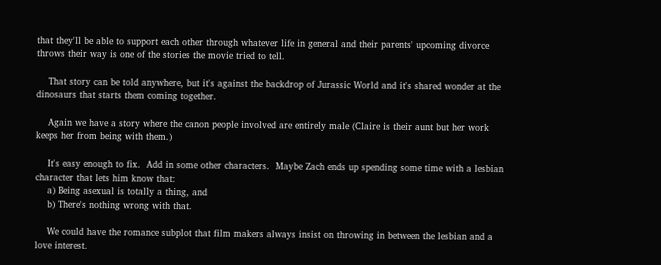that they'll be able to support each other through whatever life in general and their parents' upcoming divorce throws their way is one of the stories the movie tried to tell.

    That story can be told anywhere, but it's against the backdrop of Jurassic World and it's shared wonder at the dinosaurs that starts them coming together.

    Again we have a story where the canon people involved are entirely male (Claire is their aunt but her work keeps her from being with them.)

    It's easy enough to fix.  Add in some other characters.  Maybe Zach ends up spending some time with a lesbian character that lets him know that:
    a) Being asexual is totally a thing, and
    b) There's nothing wrong with that.

    We could have the romance subplot that film makers always insist on throwing in between the lesbian and a love interest.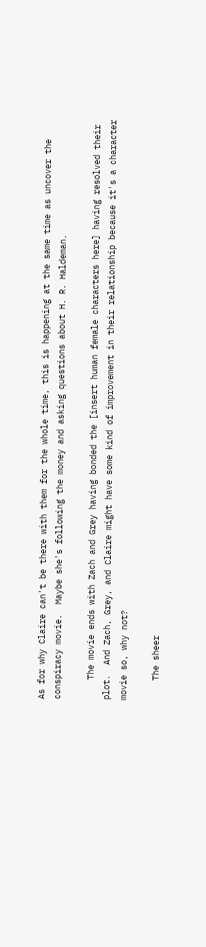As for why Claire can't be there with them for the whole time, this is happening at the same time as uncover the conspiracy movie.  Maybe she's following the money and asking questions about H. R. Haldeman.

    The movie ends with Zach and Grey having bonded the [insert human female characters here] having resolved their plot.  And Zach, Grey, and Claire might have some kind of improvement in their relationship because it's a character movie so, why not?

    The sheer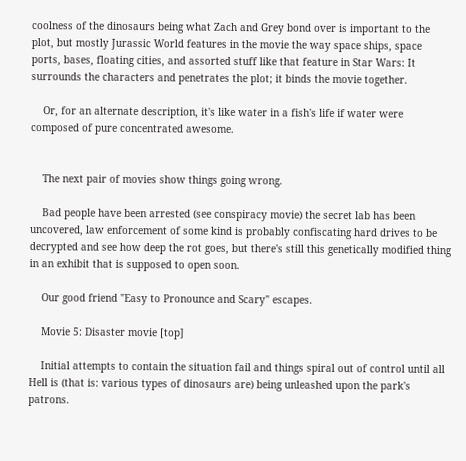coolness of the dinosaurs being what Zach and Grey bond over is important to the plot, but mostly Jurassic World features in the movie the way space ships, space ports, bases, floating cities, and assorted stuff like that feature in Star Wars: It surrounds the characters and penetrates the plot; it binds the movie together.

    Or, for an alternate description, it's like water in a fish's life if water were composed of pure concentrated awesome.


    The next pair of movies show things going wrong.

    Bad people have been arrested (see conspiracy movie) the secret lab has been uncovered, law enforcement of some kind is probably confiscating hard drives to be decrypted and see how deep the rot goes, but there's still this genetically modified thing in an exhibit that is supposed to open soon.

    Our good friend "Easy to Pronounce and Scary" escapes.

    Movie 5: Disaster movie [top]

    Initial attempts to contain the situation fail and things spiral out of control until all Hell is (that is: various types of dinosaurs are) being unleashed upon the park's patrons.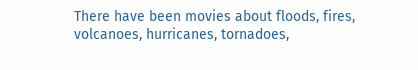There have been movies about floods, fires, volcanoes, hurricanes, tornadoes,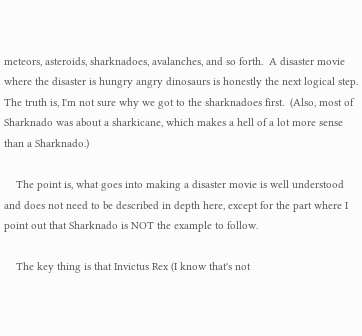meteors, asteroids, sharknadoes, avalanches, and so forth.  A disaster movie where the disaster is hungry angry dinosaurs is honestly the next logical step.  The truth is, I'm not sure why we got to the sharknadoes first.  (Also, most of Sharknado was about a sharkicane, which makes a hell of a lot more sense than a Sharknado.)

    The point is, what goes into making a disaster movie is well understood and does not need to be described in depth here, except for the part where I point out that Sharknado is NOT the example to follow.

    The key thing is that Invictus Rex (I know that's not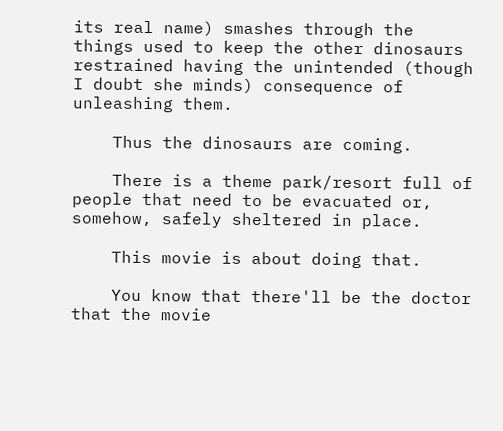its real name) smashes through the things used to keep the other dinosaurs restrained having the unintended (though I doubt she minds) consequence of unleashing them.

    Thus the dinosaurs are coming.

    There is a theme park/resort full of people that need to be evacuated or, somehow, safely sheltered in place.

    This movie is about doing that.

    You know that there'll be the doctor that the movie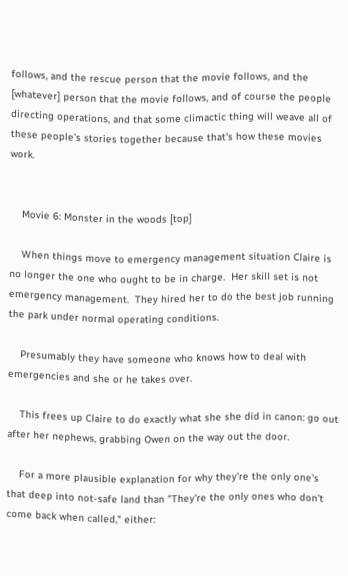follows, and the rescue person that the movie follows, and the [whatever] person that the movie follows, and of course the people directing operations, and that some climactic thing will weave all of these people's stories together because that's how these movies work.


    Movie 6: Monster in the woods [top]

    When things move to emergency management situation Claire is no longer the one who ought to be in charge.  Her skill set is not emergency management.  They hired her to do the best job running the park under normal operating conditions.

    Presumably they have someone who knows how to deal with emergencies and she or he takes over.

    This frees up Claire to do exactly what she she did in canon: go out after her nephews, grabbing Owen on the way out the door.

    For a more plausible explanation for why they're the only one's that deep into not-safe land than "They're the only ones who don't come back when called," either: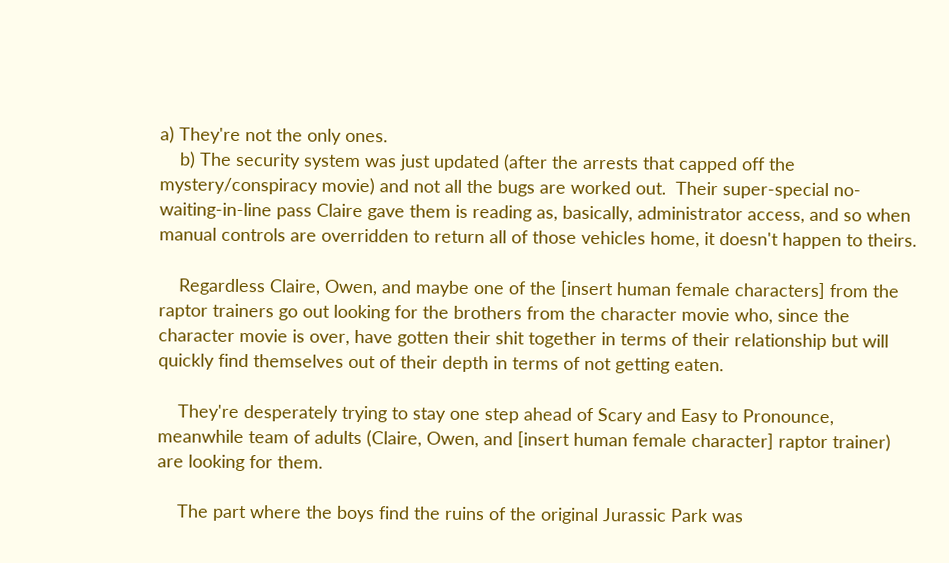a) They're not the only ones.
    b) The security system was just updated (after the arrests that capped off the mystery/conspiracy movie) and not all the bugs are worked out.  Their super-special no-waiting-in-line pass Claire gave them is reading as, basically, administrator access, and so when manual controls are overridden to return all of those vehicles home, it doesn't happen to theirs.

    Regardless Claire, Owen, and maybe one of the [insert human female characters] from the raptor trainers go out looking for the brothers from the character movie who, since the character movie is over, have gotten their shit together in terms of their relationship but will quickly find themselves out of their depth in terms of not getting eaten.

    They're desperately trying to stay one step ahead of Scary and Easy to Pronounce, meanwhile team of adults (Claire, Owen, and [insert human female character] raptor trainer) are looking for them.

    The part where the boys find the ruins of the original Jurassic Park was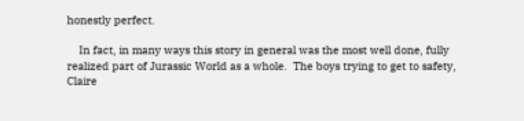honestly perfect.

    In fact, in many ways this story in general was the most well done, fully realized part of Jurassic World as a whole.  The boys trying to get to safety, Claire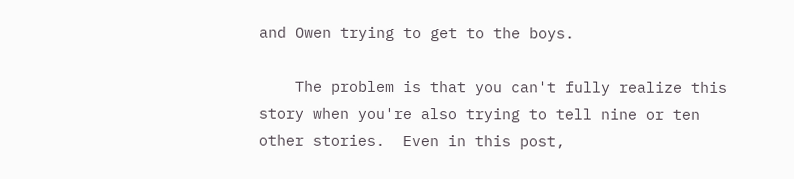and Owen trying to get to the boys.

    The problem is that you can't fully realize this story when you're also trying to tell nine or ten other stories.  Even in this post,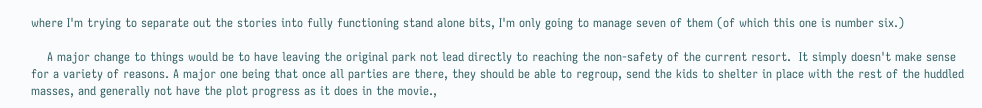where I'm trying to separate out the stories into fully functioning stand alone bits, I'm only going to manage seven of them (of which this one is number six.)

    A major change to things would be to have leaving the original park not lead directly to reaching the non-safety of the current resort.  It simply doesn't make sense for a variety of reasons. A major one being that once all parties are there, they should be able to regroup, send the kids to shelter in place with the rest of the huddled masses, and generally not have the plot progress as it does in the movie.,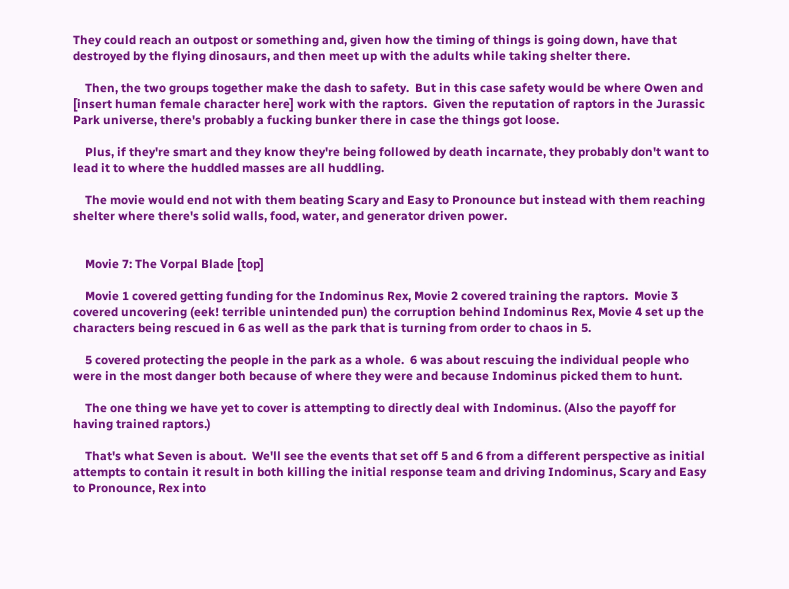They could reach an outpost or something and, given how the timing of things is going down, have that destroyed by the flying dinosaurs, and then meet up with the adults while taking shelter there.

    Then, the two groups together make the dash to safety.  But in this case safety would be where Owen and [insert human female character here] work with the raptors.  Given the reputation of raptors in the Jurassic Park universe, there's probably a fucking bunker there in case the things got loose.

    Plus, if they're smart and they know they're being followed by death incarnate, they probably don't want to lead it to where the huddled masses are all huddling.

    The movie would end not with them beating Scary and Easy to Pronounce but instead with them reaching shelter where there's solid walls, food, water, and generator driven power.


    Movie 7: The Vorpal Blade [top]

    Movie 1 covered getting funding for the Indominus Rex, Movie 2 covered training the raptors.  Movie 3 covered uncovering (eek! terrible unintended pun) the corruption behind Indominus Rex, Movie 4 set up the characters being rescued in 6 as well as the park that is turning from order to chaos in 5.

    5 covered protecting the people in the park as a whole.  6 was about rescuing the individual people who were in the most danger both because of where they were and because Indominus picked them to hunt.

    The one thing we have yet to cover is attempting to directly deal with Indominus. (Also the payoff for having trained raptors.)

    That's what Seven is about.  We'll see the events that set off 5 and 6 from a different perspective as initial attempts to contain it result in both killing the initial response team and driving Indominus, Scary and Easy to Pronounce, Rex into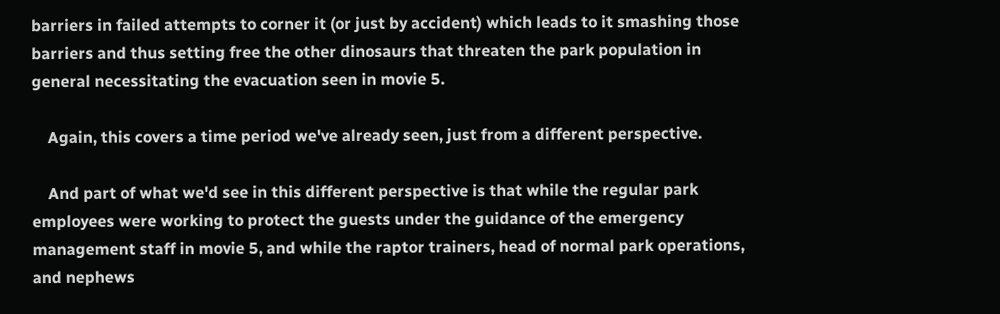barriers in failed attempts to corner it (or just by accident) which leads to it smashing those barriers and thus setting free the other dinosaurs that threaten the park population in general necessitating the evacuation seen in movie 5.

    Again, this covers a time period we've already seen, just from a different perspective.

    And part of what we'd see in this different perspective is that while the regular park employees were working to protect the guests under the guidance of the emergency management staff in movie 5, and while the raptor trainers, head of normal park operations, and nephews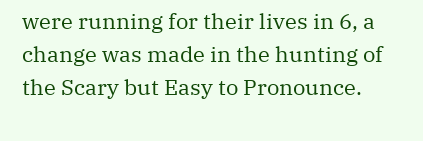were running for their lives in 6, a change was made in the hunting of the Scary but Easy to Pronounce.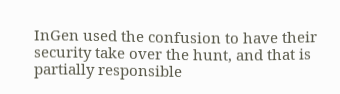InGen used the confusion to have their security take over the hunt, and that is partially responsible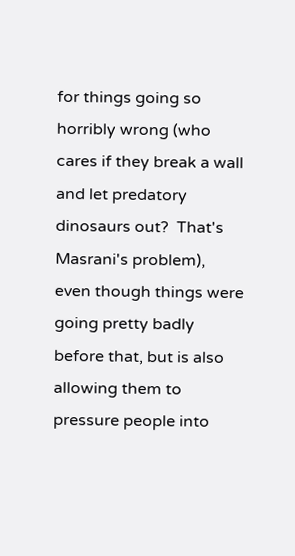for things going so horribly wrong (who cares if they break a wall and let predatory dinosaurs out?  That's Masrani's problem), even though things were going pretty badly before that, but is also allowing them to pressure people into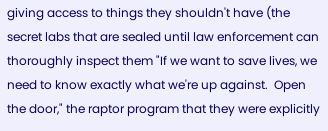giving access to things they shouldn't have (the secret labs that are sealed until law enforcement can thoroughly inspect them "If we want to save lives, we need to know exactly what we're up against.  Open the door," the raptor program that they were explicitly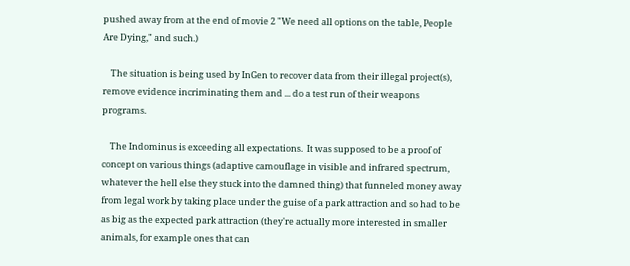pushed away from at the end of movie 2 "We need all options on the table, People Are Dying," and such.)

    The situation is being used by InGen to recover data from their illegal project(s), remove evidence incriminating them and ... do a test run of their weapons programs.

    The Indominus is exceeding all expectations.  It was supposed to be a proof of concept on various things (adaptive camouflage in visible and infrared spectrum, whatever the hell else they stuck into the damned thing) that funneled money away from legal work by taking place under the guise of a park attraction and so had to be as big as the expected park attraction (they're actually more interested in smaller animals, for example ones that can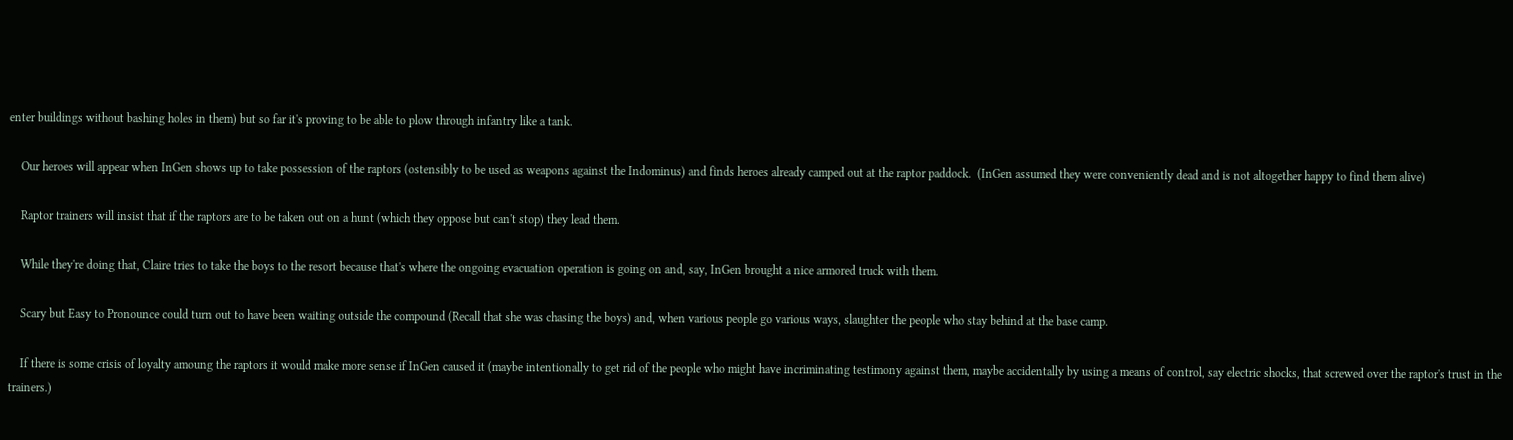enter buildings without bashing holes in them) but so far it's proving to be able to plow through infantry like a tank.

    Our heroes will appear when InGen shows up to take possession of the raptors (ostensibly to be used as weapons against the Indominus) and finds heroes already camped out at the raptor paddock.  (InGen assumed they were conveniently dead and is not altogether happy to find them alive)

    Raptor trainers will insist that if the raptors are to be taken out on a hunt (which they oppose but can't stop) they lead them.

    While they're doing that, Claire tries to take the boys to the resort because that's where the ongoing evacuation operation is going on and, say, InGen brought a nice armored truck with them.

    Scary but Easy to Pronounce could turn out to have been waiting outside the compound (Recall that she was chasing the boys) and, when various people go various ways, slaughter the people who stay behind at the base camp.

    If there is some crisis of loyalty amoung the raptors it would make more sense if InGen caused it (maybe intentionally to get rid of the people who might have incriminating testimony against them, maybe accidentally by using a means of control, say electric shocks, that screwed over the raptor's trust in the trainers.)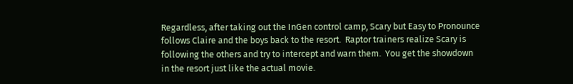Regardless, after taking out the InGen control camp, Scary but Easy to Pronounce follows Claire and the boys back to the resort.  Raptor trainers realize Scary is following the others and try to intercept and warn them.  You get the showdown in the resort just like the actual movie.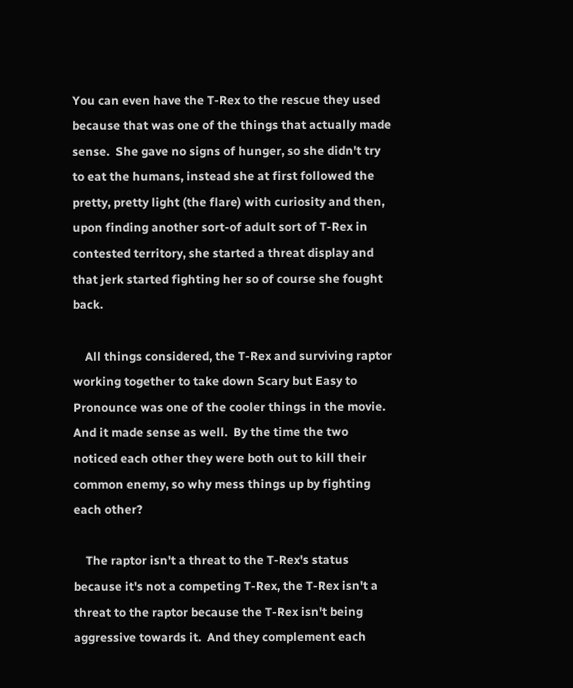You can even have the T-Rex to the rescue they used because that was one of the things that actually made sense.  She gave no signs of hunger, so she didn't try to eat the humans, instead she at first followed the pretty, pretty light (the flare) with curiosity and then, upon finding another sort-of adult sort of T-Rex in contested territory, she started a threat display and that jerk started fighting her so of course she fought back.

    All things considered, the T-Rex and surviving raptor working together to take down Scary but Easy to Pronounce was one of the cooler things in the movie.  And it made sense as well.  By the time the two noticed each other they were both out to kill their common enemy, so why mess things up by fighting each other?

    The raptor isn't a threat to the T-Rex's status because it's not a competing T-Rex, the T-Rex isn't a threat to the raptor because the T-Rex isn't being aggressive towards it.  And they complement each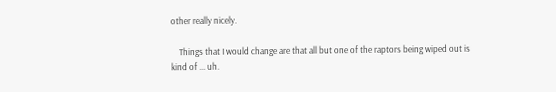other really nicely.

    Things that I would change are that all but one of the raptors being wiped out is kind of ... uh.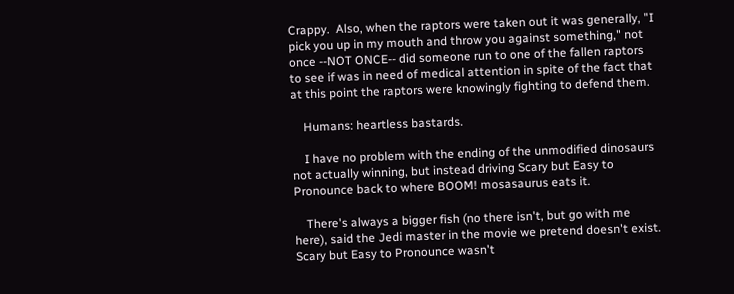Crappy.  Also, when the raptors were taken out it was generally, "I pick you up in my mouth and throw you against something," not once --NOT ONCE-- did someone run to one of the fallen raptors to see if was in need of medical attention in spite of the fact that at this point the raptors were knowingly fighting to defend them.

    Humans: heartless bastards.

    I have no problem with the ending of the unmodified dinosaurs not actually winning, but instead driving Scary but Easy to Pronounce back to where BOOM! mosasaurus eats it.

    There's always a bigger fish (no there isn't, but go with me here), said the Jedi master in the movie we pretend doesn't exist.  Scary but Easy to Pronounce wasn't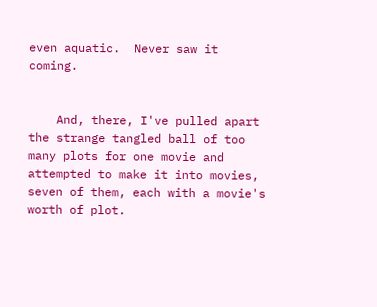even aquatic.  Never saw it coming.


    And, there, I've pulled apart the strange tangled ball of too many plots for one movie and attempted to make it into movies, seven of them, each with a movie's worth of plot.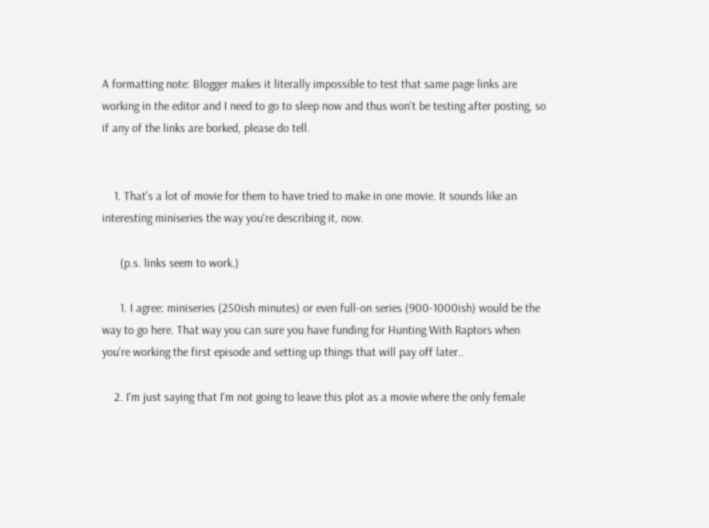A formatting note: Blogger makes it literally impossible to test that same page links are working in the editor and I need to go to sleep now and thus won't be testing after posting, so if any of the links are borked, please do tell.


    1. That's a lot of movie for them to have tried to make in one movie. It sounds like an interesting miniseries the way you're describing it, now.

      (p.s. links seem to work.)

      1. I agree: miniseries (250ish minutes) or even full-on series (900-1000ish) would be the way to go here. That way you can sure you have funding for Hunting With Raptors when you're working the first episode and setting up things that will pay off later..

    2. I'm just saying that I'm not going to leave this plot as a movie where the only female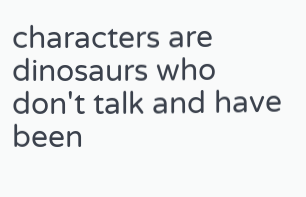characters are dinosaurs who don't talk and have been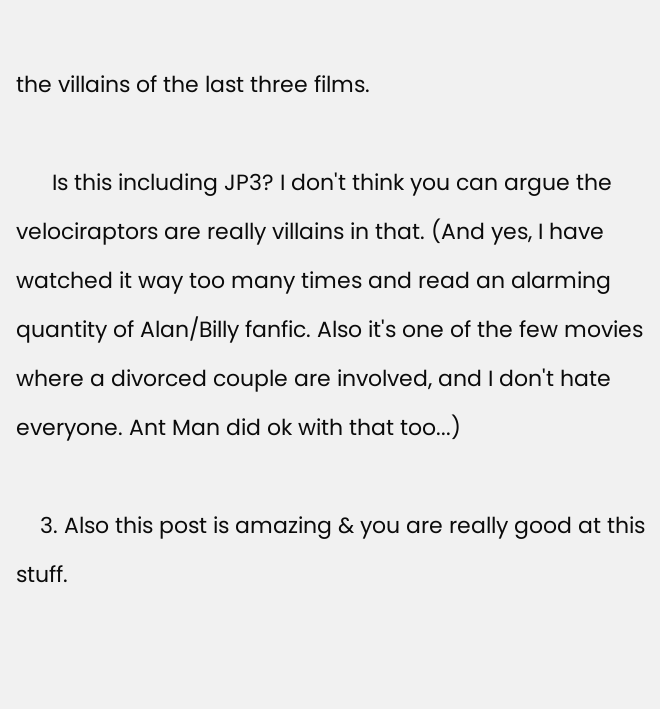the villains of the last three films.

      Is this including JP3? I don't think you can argue the velociraptors are really villains in that. (And yes, I have watched it way too many times and read an alarming quantity of Alan/Billy fanfic. Also it's one of the few movies where a divorced couple are involved, and I don't hate everyone. Ant Man did ok with that too...)

    3. Also this post is amazing & you are really good at this stuff.